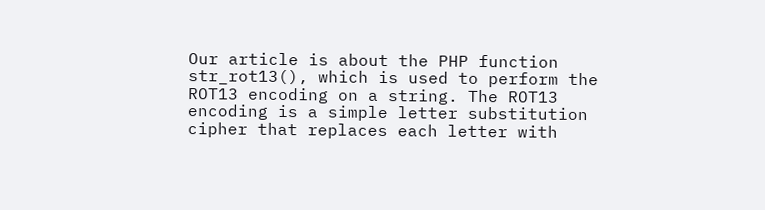Our article is about the PHP function str_rot13(), which is used to perform the ROT13 encoding on a string. The ROT13 encoding is a simple letter substitution cipher that replaces each letter with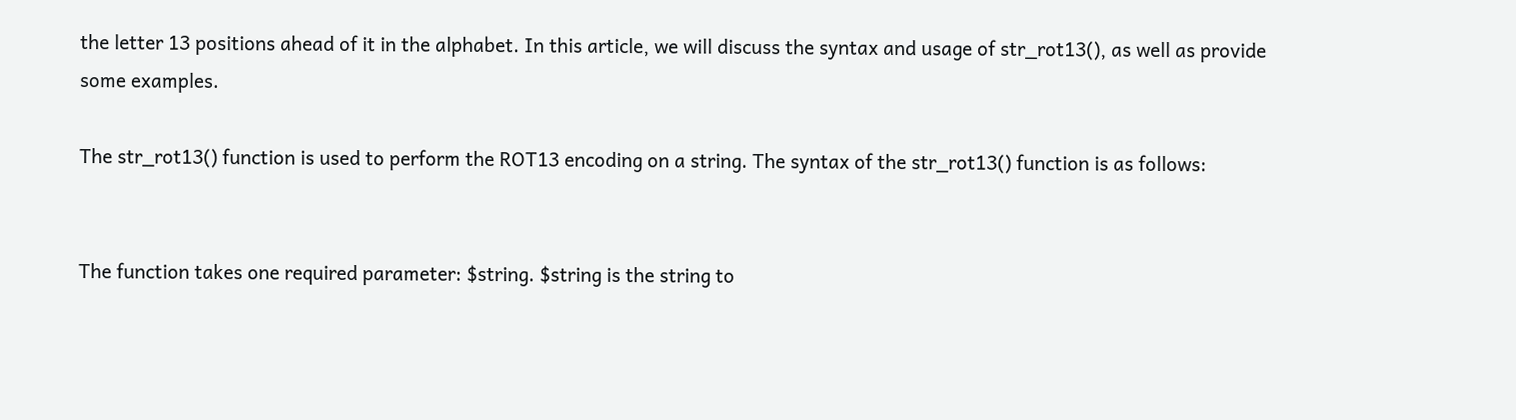the letter 13 positions ahead of it in the alphabet. In this article, we will discuss the syntax and usage of str_rot13(), as well as provide some examples.

The str_rot13() function is used to perform the ROT13 encoding on a string. The syntax of the str_rot13() function is as follows:


The function takes one required parameter: $string. $string is the string to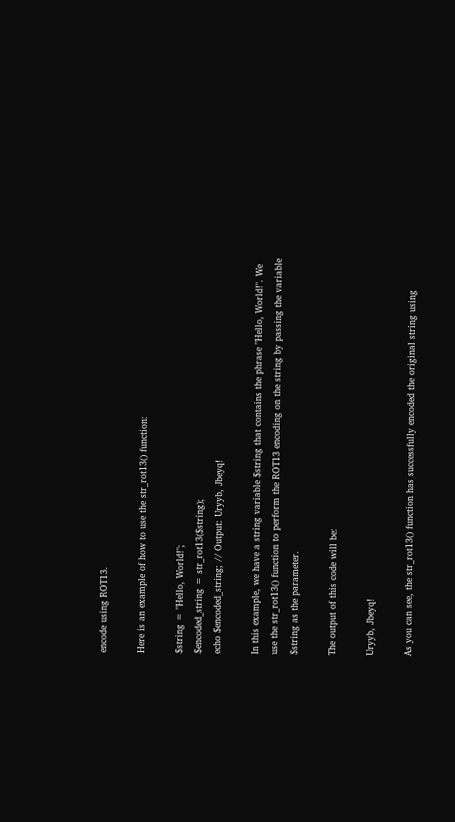encode using ROT13.

Here is an example of how to use the str_rot13() function:

$string = "Hello, World!";
$encoded_string = str_rot13($string);
echo $encoded_string; // Output: Uryyb, Jbeyq!

In this example, we have a string variable $string that contains the phrase "Hello, World!". We use the str_rot13() function to perform the ROT13 encoding on the string by passing the variable $string as the parameter.

The output of this code will be:

Uryyb, Jbeyq!

As you can see, the str_rot13() function has successfully encoded the original string using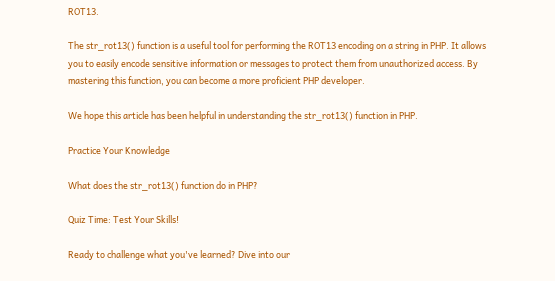ROT13.

The str_rot13() function is a useful tool for performing the ROT13 encoding on a string in PHP. It allows you to easily encode sensitive information or messages to protect them from unauthorized access. By mastering this function, you can become a more proficient PHP developer.

We hope this article has been helpful in understanding the str_rot13() function in PHP.

Practice Your Knowledge

What does the str_rot13() function do in PHP?

Quiz Time: Test Your Skills!

Ready to challenge what you've learned? Dive into our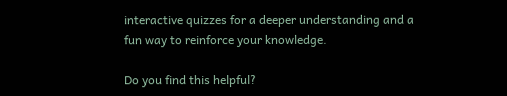interactive quizzes for a deeper understanding and a fun way to reinforce your knowledge.

Do you find this helpful?